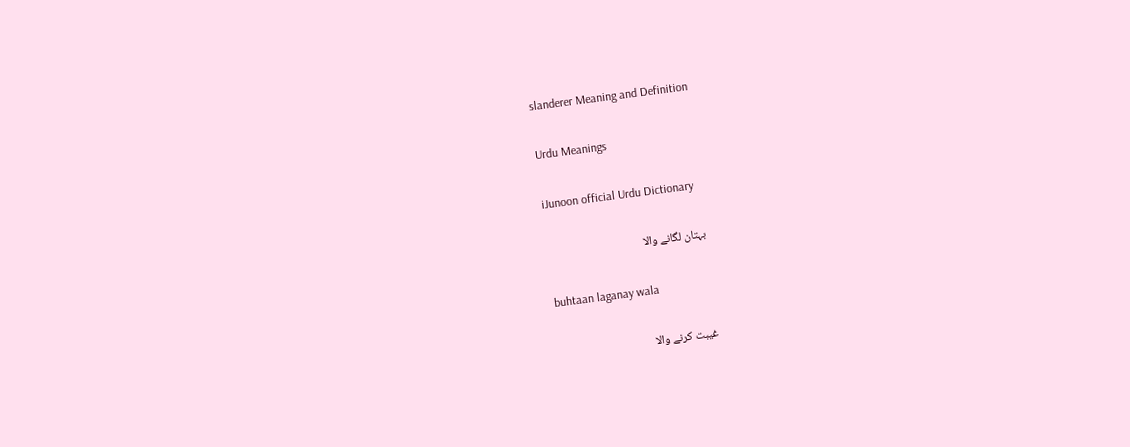slanderer Meaning and Definition

Urdu Meanings

iJunoon official Urdu Dictionary

بہتان لگانے والا

buhtaan laganay wala

غیبت کرنے والا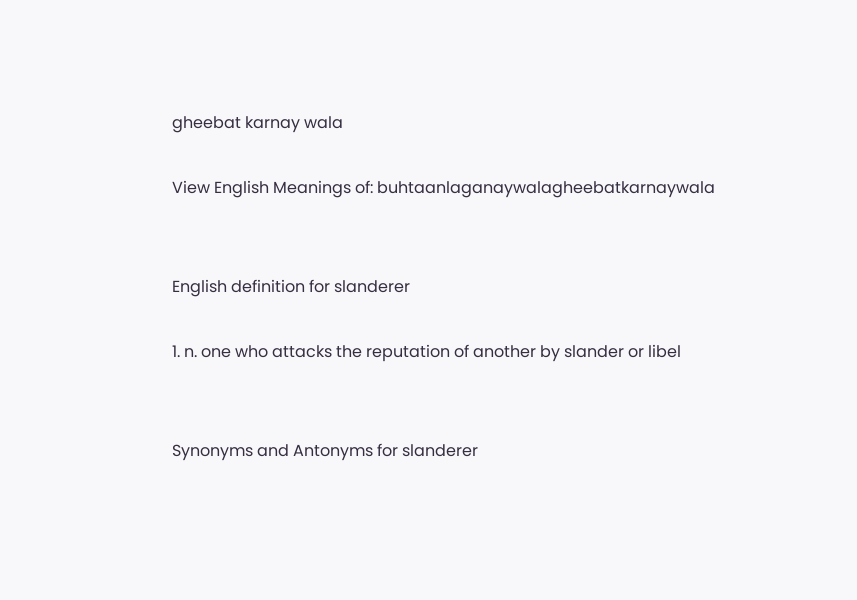gheebat karnay wala

View English Meanings of: buhtaanlaganaywalagheebatkarnaywala


English definition for slanderer

1. n. one who attacks the reputation of another by slander or libel


Synonyms and Antonyms for slanderer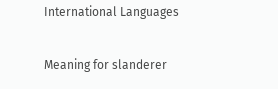International Languages

Meaning for slanderer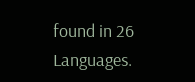found in 26 Languages.